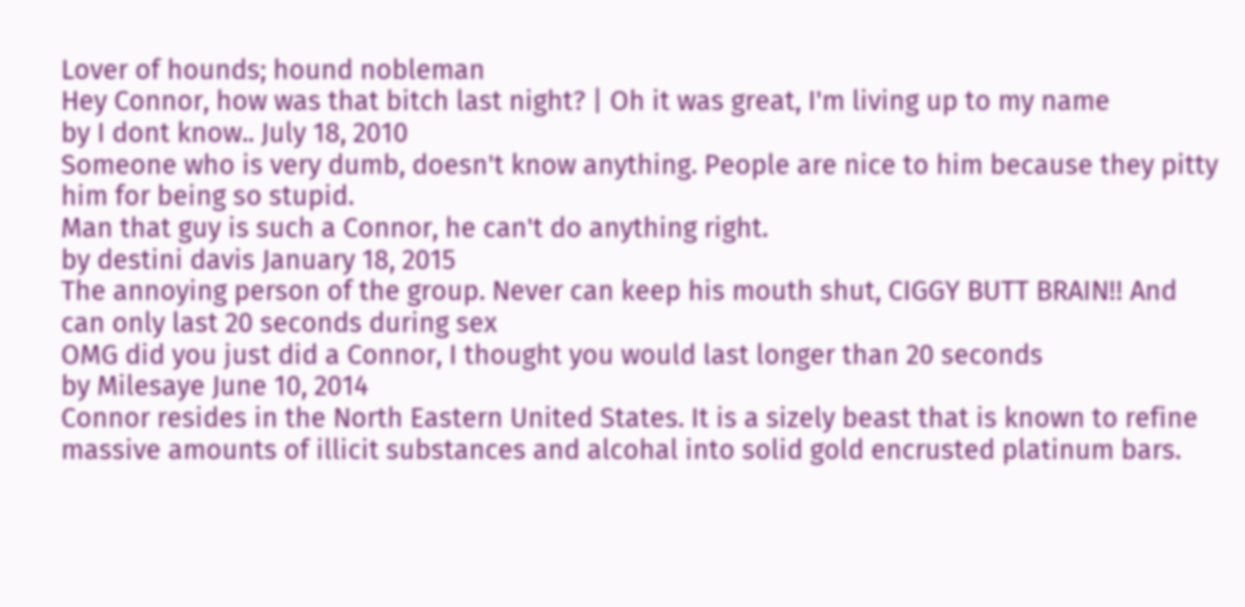Lover of hounds; hound nobleman
Hey Connor, how was that bitch last night? | Oh it was great, I'm living up to my name
by I dont know.. July 18, 2010
Someone who is very dumb, doesn't know anything. People are nice to him because they pitty him for being so stupid.
Man that guy is such a Connor, he can't do anything right.
by destini davis January 18, 2015
The annoying person of the group. Never can keep his mouth shut, CIGGY BUTT BRAIN!! And can only last 20 seconds during sex
OMG did you just did a Connor, I thought you would last longer than 20 seconds
by Milesaye June 10, 2014
Connor resides in the North Eastern United States. It is a sizely beast that is known to refine massive amounts of illicit substances and alcohal into solid gold encrusted platinum bars.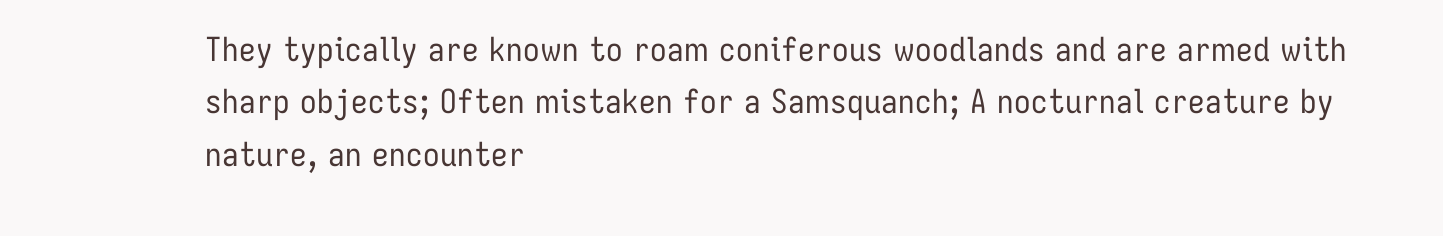They typically are known to roam coniferous woodlands and are armed with sharp objects; Often mistaken for a Samsquanch; A nocturnal creature by nature, an encounter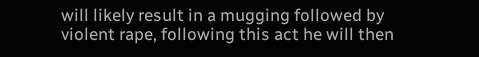will likely result in a mugging followed by violent rape, following this act he will then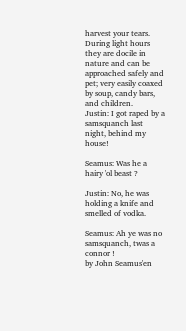harvest your tears. During light hours they are docile in nature and can be approached safely and pet; very easily coaxed by soup, candy bars, and children.
Justin: I got raped by a samsquanch last night, behind my house!

Seamus: Was he a hairy 'ol beast ?

Justin: No, he was holding a knife and smelled of vodka.

Seamus: Ah ye was no samsquanch, twas a connor !
by John Seamus'en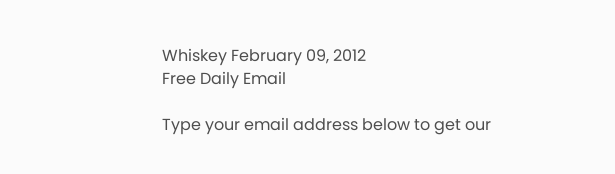Whiskey February 09, 2012
Free Daily Email

Type your email address below to get our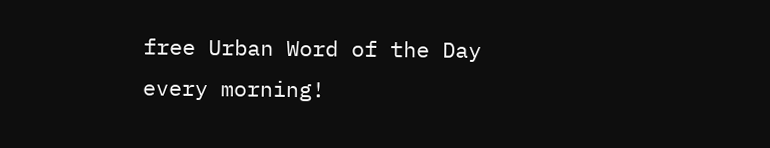free Urban Word of the Day every morning!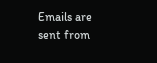Emails are sent from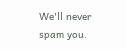We'll never spam you.